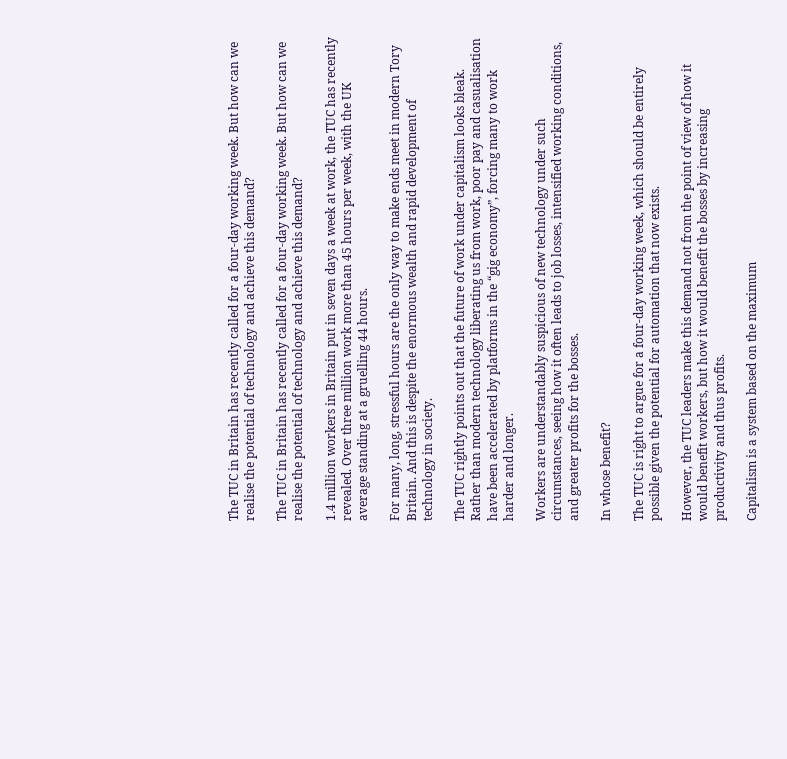The TUC in Britain has recently called for a four-day working week. But how can we realise the potential of technology and achieve this demand?

The TUC in Britain has recently called for a four-day working week. But how can we realise the potential of technology and achieve this demand?

1.4 million workers in Britain put in seven days a week at work, the TUC has recently revealed. Over three million work more than 45 hours per week, with the UK average standing at a gruelling 44 hours.

For many, long, stressful hours are the only way to make ends meet in modern Tory Britain. And this is despite the enormous wealth and rapid development of technology in society.

The TUC rightly points out that the future of work under capitalism looks bleak. Rather than modern technology liberating us from work, poor pay and casualisation have been accelerated by platforms in the “gig economy”, forcing many to work harder and longer.

Workers are understandably suspicious of new technology under such circumstances, seeing how it often leads to job losses, intensified working conditions, and greater profits for the bosses.

In whose benefit?

The TUC is right to argue for a four-day working week, which should be entirely possible given the potential for automation that now exists.

However, the TUC leaders make this demand not from the point of view of how it would benefit workers, but how it would benefit the bosses by increasing productivity and thus profits.

Capitalism is a system based on the maximum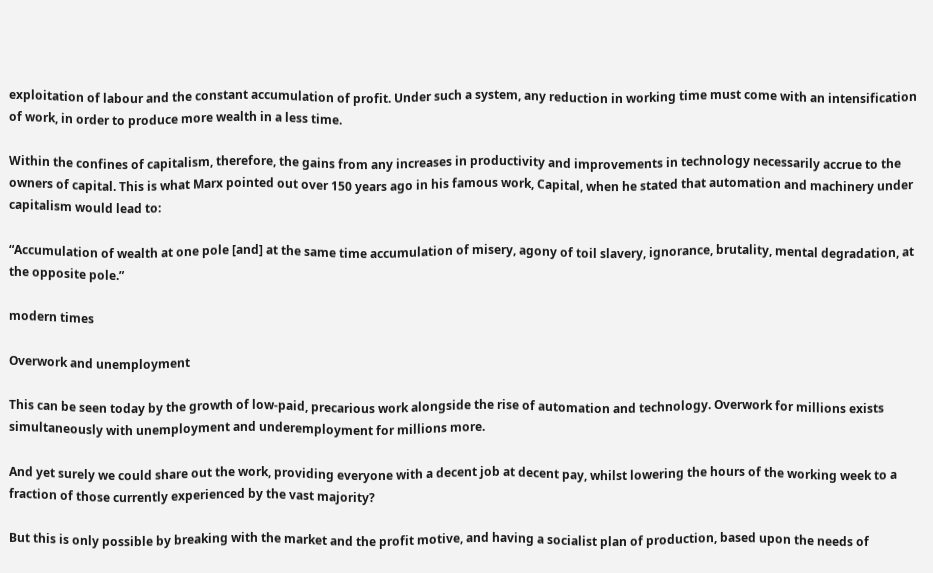exploitation of labour and the constant accumulation of profit. Under such a system, any reduction in working time must come with an intensification of work, in order to produce more wealth in a less time.

Within the confines of capitalism, therefore, the gains from any increases in productivity and improvements in technology necessarily accrue to the owners of capital. This is what Marx pointed out over 150 years ago in his famous work, Capital, when he stated that automation and machinery under capitalism would lead to:

“Accumulation of wealth at one pole [and] at the same time accumulation of misery, agony of toil slavery, ignorance, brutality, mental degradation, at the opposite pole.”

modern times

Overwork and unemployment

This can be seen today by the growth of low-paid, precarious work alongside the rise of automation and technology. Overwork for millions exists simultaneously with unemployment and underemployment for millions more.

And yet surely we could share out the work, providing everyone with a decent job at decent pay, whilst lowering the hours of the working week to a fraction of those currently experienced by the vast majority?

But this is only possible by breaking with the market and the profit motive, and having a socialist plan of production, based upon the needs of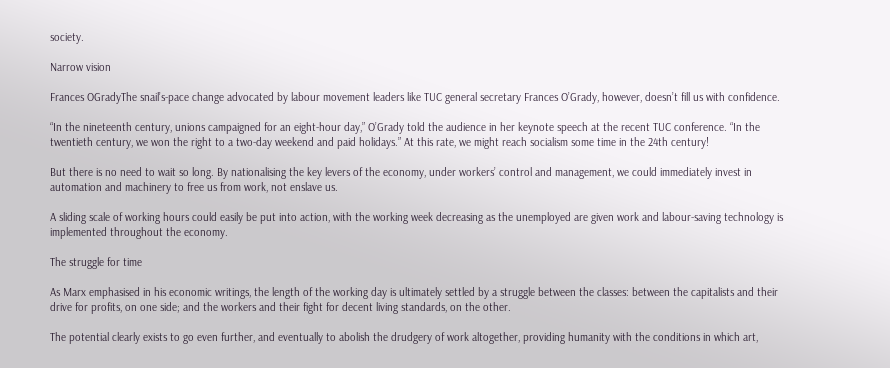society.

Narrow vision

Frances OGradyThe snail’s-pace change advocated by labour movement leaders like TUC general secretary Frances O’Grady, however, doesn’t fill us with confidence.

“In the nineteenth century, unions campaigned for an eight-hour day,” O’Grady told the audience in her keynote speech at the recent TUC conference. “In the twentieth century, we won the right to a two-day weekend and paid holidays.” At this rate, we might reach socialism some time in the 24th century!

But there is no need to wait so long. By nationalising the key levers of the economy, under workers’ control and management, we could immediately invest in automation and machinery to free us from work, not enslave us.

A sliding scale of working hours could easily be put into action, with the working week decreasing as the unemployed are given work and labour-saving technology is implemented throughout the economy.

The struggle for time

As Marx emphasised in his economic writings, the length of the working day is ultimately settled by a struggle between the classes: between the capitalists and their drive for profits, on one side; and the workers and their fight for decent living standards, on the other.

The potential clearly exists to go even further, and eventually to abolish the drudgery of work altogether, providing humanity with the conditions in which art,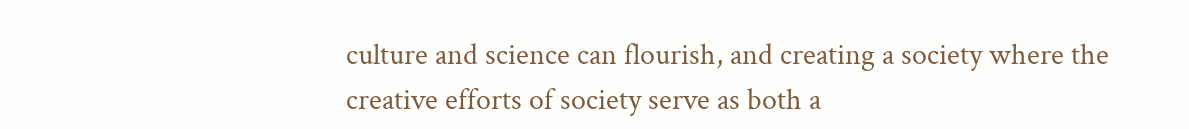culture and science can flourish, and creating a society where the creative efforts of society serve as both a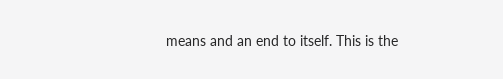means and an end to itself. This is the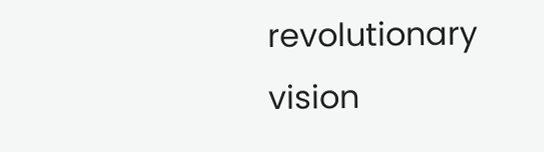revolutionary vision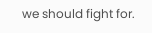we should fight for.